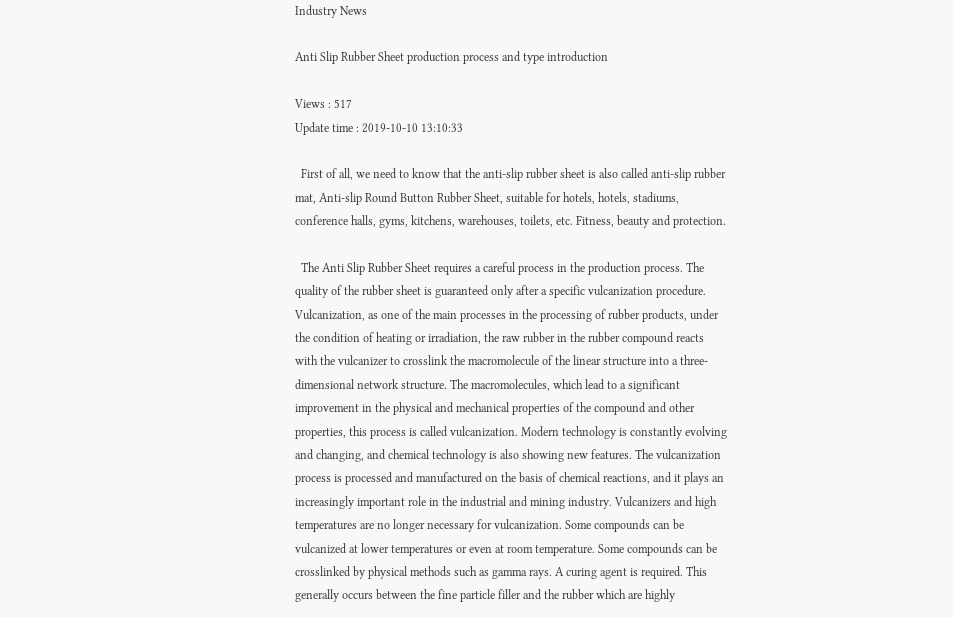Industry News

Anti Slip Rubber Sheet production process and type introduction

Views : 517
Update time : 2019-10-10 13:10:33

  First of all, we need to know that the anti-slip rubber sheet is also called anti-slip rubber mat, Anti-slip Round Button Rubber Sheet, suitable for hotels, hotels, stadiums, conference halls, gyms, kitchens, warehouses, toilets, etc. Fitness, beauty and protection.

  The Anti Slip Rubber Sheet requires a careful process in the production process. The quality of the rubber sheet is guaranteed only after a specific vulcanization procedure. Vulcanization, as one of the main processes in the processing of rubber products, under the condition of heating or irradiation, the raw rubber in the rubber compound reacts with the vulcanizer to crosslink the macromolecule of the linear structure into a three-dimensional network structure. The macromolecules, which lead to a significant improvement in the physical and mechanical properties of the compound and other properties, this process is called vulcanization. Modern technology is constantly evolving and changing, and chemical technology is also showing new features. The vulcanization process is processed and manufactured on the basis of chemical reactions, and it plays an increasingly important role in the industrial and mining industry. Vulcanizers and high temperatures are no longer necessary for vulcanization. Some compounds can be vulcanized at lower temperatures or even at room temperature. Some compounds can be crosslinked by physical methods such as gamma rays. A curing agent is required. This generally occurs between the fine particle filler and the rubber which are highly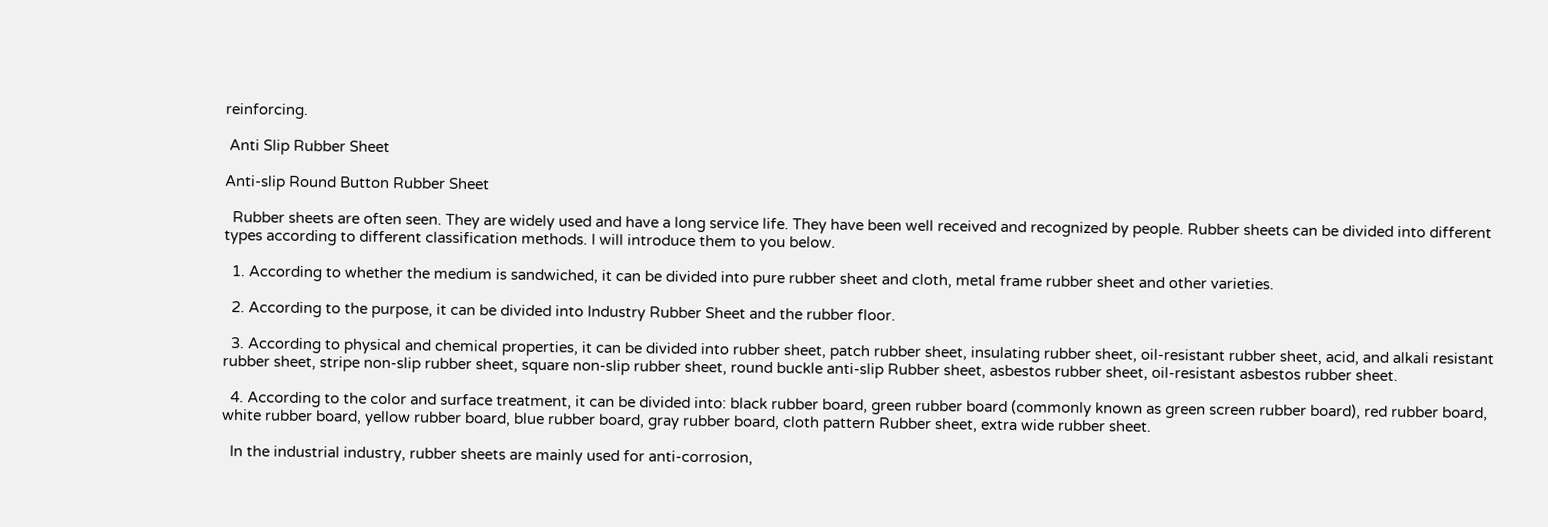reinforcing.

 Anti Slip Rubber Sheet

Anti-slip Round Button Rubber Sheet

  Rubber sheets are often seen. They are widely used and have a long service life. They have been well received and recognized by people. Rubber sheets can be divided into different types according to different classification methods. I will introduce them to you below.

  1. According to whether the medium is sandwiched, it can be divided into pure rubber sheet and cloth, metal frame rubber sheet and other varieties.

  2. According to the purpose, it can be divided into Industry Rubber Sheet and the rubber floor.

  3. According to physical and chemical properties, it can be divided into rubber sheet, patch rubber sheet, insulating rubber sheet, oil-resistant rubber sheet, acid, and alkali resistant rubber sheet, stripe non-slip rubber sheet, square non-slip rubber sheet, round buckle anti-slip Rubber sheet, asbestos rubber sheet, oil-resistant asbestos rubber sheet.

  4. According to the color and surface treatment, it can be divided into: black rubber board, green rubber board (commonly known as green screen rubber board), red rubber board, white rubber board, yellow rubber board, blue rubber board, gray rubber board, cloth pattern Rubber sheet, extra wide rubber sheet.

  In the industrial industry, rubber sheets are mainly used for anti-corrosion,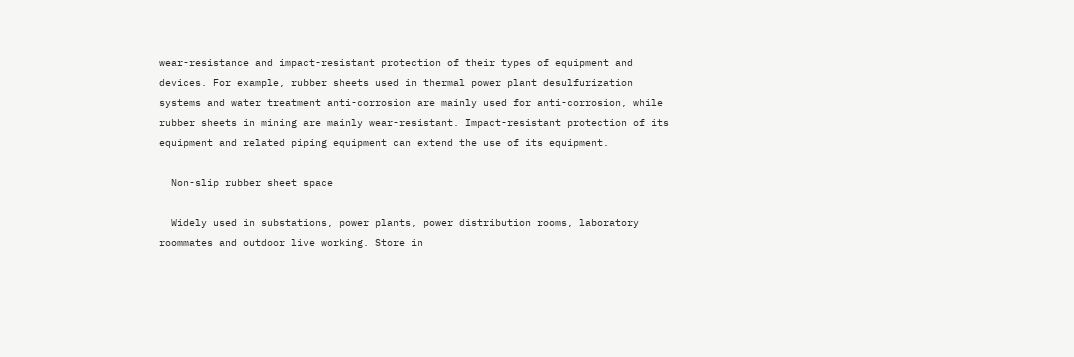wear-resistance and impact-resistant protection of their types of equipment and devices. For example, rubber sheets used in thermal power plant desulfurization systems and water treatment anti-corrosion are mainly used for anti-corrosion, while rubber sheets in mining are mainly wear-resistant. Impact-resistant protection of its equipment and related piping equipment can extend the use of its equipment.

  Non-slip rubber sheet space

  Widely used in substations, power plants, power distribution rooms, laboratory roommates and outdoor live working. Store in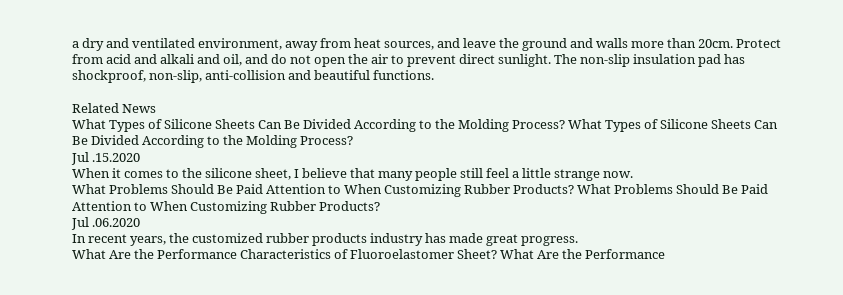a dry and ventilated environment, away from heat sources, and leave the ground and walls more than 20cm. Protect from acid and alkali and oil, and do not open the air to prevent direct sunlight. The non-slip insulation pad has shockproof, non-slip, anti-collision and beautiful functions.

Related News
What Types of Silicone Sheets Can Be Divided According to the Molding Process? What Types of Silicone Sheets Can Be Divided According to the Molding Process?
Jul .15.2020
When it comes to the silicone sheet, I believe that many people still feel a little strange now.
What Problems Should Be Paid Attention to When Customizing Rubber Products? What Problems Should Be Paid Attention to When Customizing Rubber Products?
Jul .06.2020
In recent years, the customized rubber products industry has made great progress.
What Are the Performance Characteristics of Fluoroelastomer Sheet? What Are the Performance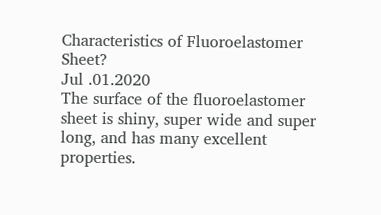Characteristics of Fluoroelastomer Sheet?
Jul .01.2020
The surface of the fluoroelastomer sheet is shiny, super wide and super long, and has many excellent properties.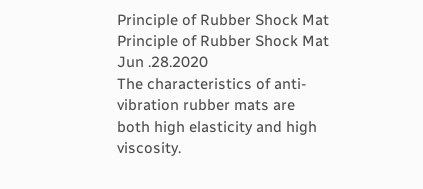Principle of Rubber Shock Mat Principle of Rubber Shock Mat
Jun .28.2020
The characteristics of anti-vibration rubber mats are both high elasticity and high viscosity.